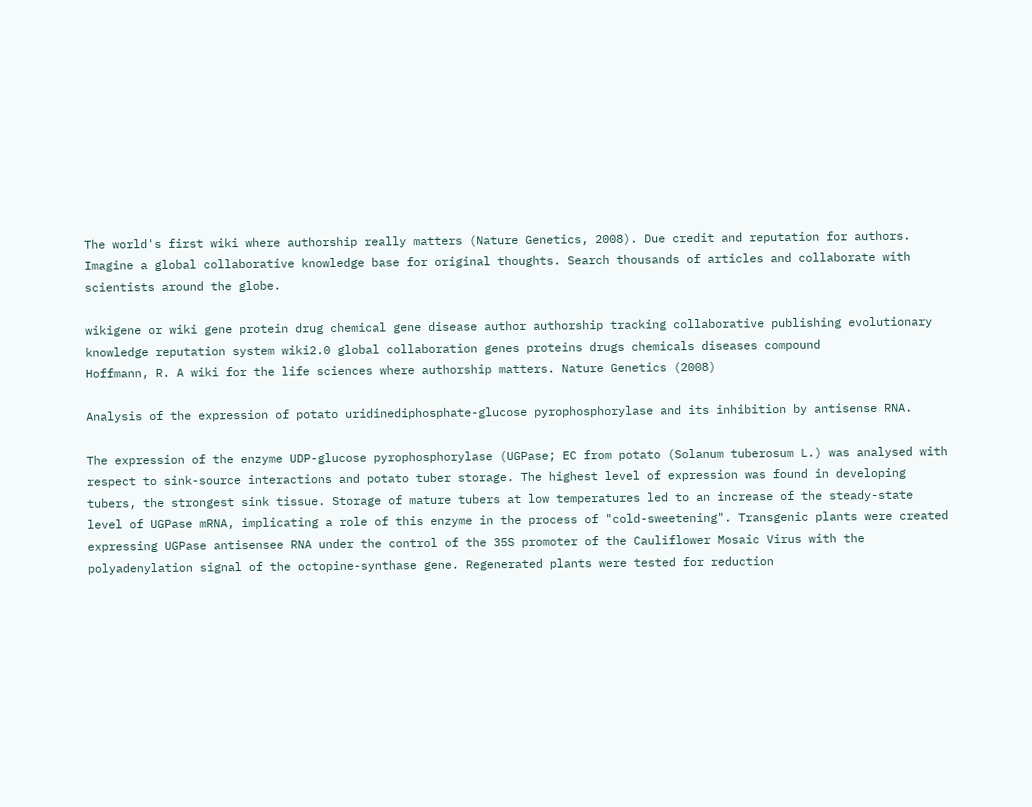The world's first wiki where authorship really matters (Nature Genetics, 2008). Due credit and reputation for authors. Imagine a global collaborative knowledge base for original thoughts. Search thousands of articles and collaborate with scientists around the globe.

wikigene or wiki gene protein drug chemical gene disease author authorship tracking collaborative publishing evolutionary knowledge reputation system wiki2.0 global collaboration genes proteins drugs chemicals diseases compound
Hoffmann, R. A wiki for the life sciences where authorship matters. Nature Genetics (2008)

Analysis of the expression of potato uridinediphosphate-glucose pyrophosphorylase and its inhibition by antisense RNA.

The expression of the enzyme UDP-glucose pyrophosphorylase (UGPase; EC from potato (Solanum tuberosum L.) was analysed with respect to sink-source interactions and potato tuber storage. The highest level of expression was found in developing tubers, the strongest sink tissue. Storage of mature tubers at low temperatures led to an increase of the steady-state level of UGPase mRNA, implicating a role of this enzyme in the process of "cold-sweetening". Transgenic plants were created expressing UGPase antisensee RNA under the control of the 35S promoter of the Cauliflower Mosaic Virus with the polyadenylation signal of the octopine-synthase gene. Regenerated plants were tested for reduction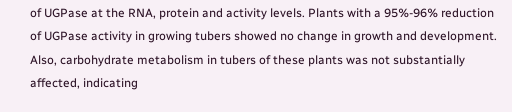of UGPase at the RNA, protein and activity levels. Plants with a 95%-96% reduction of UGPase activity in growing tubers showed no change in growth and development. Also, carbohydrate metabolism in tubers of these plants was not substantially affected, indicating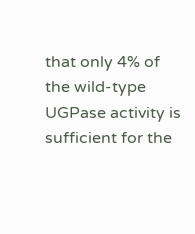that only 4% of the wild-type UGPase activity is sufficient for the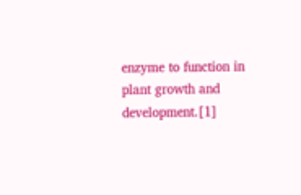enzyme to function in plant growth and development.[1]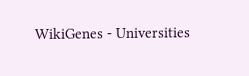WikiGenes - Universities